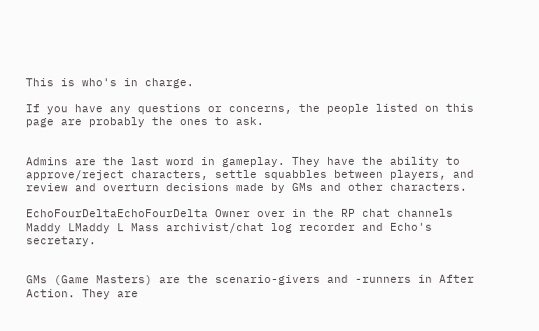This is who's in charge.

If you have any questions or concerns, the people listed on this page are probably the ones to ask.


Admins are the last word in gameplay. They have the ability to approve/reject characters, settle squabbles between players, and review and overturn decisions made by GMs and other characters.

EchoFourDeltaEchoFourDelta Owner over in the RP chat channels
Maddy LMaddy L Mass archivist/chat log recorder and Echo's secretary.


GMs (Game Masters) are the scenario-givers and -runners in After Action. They are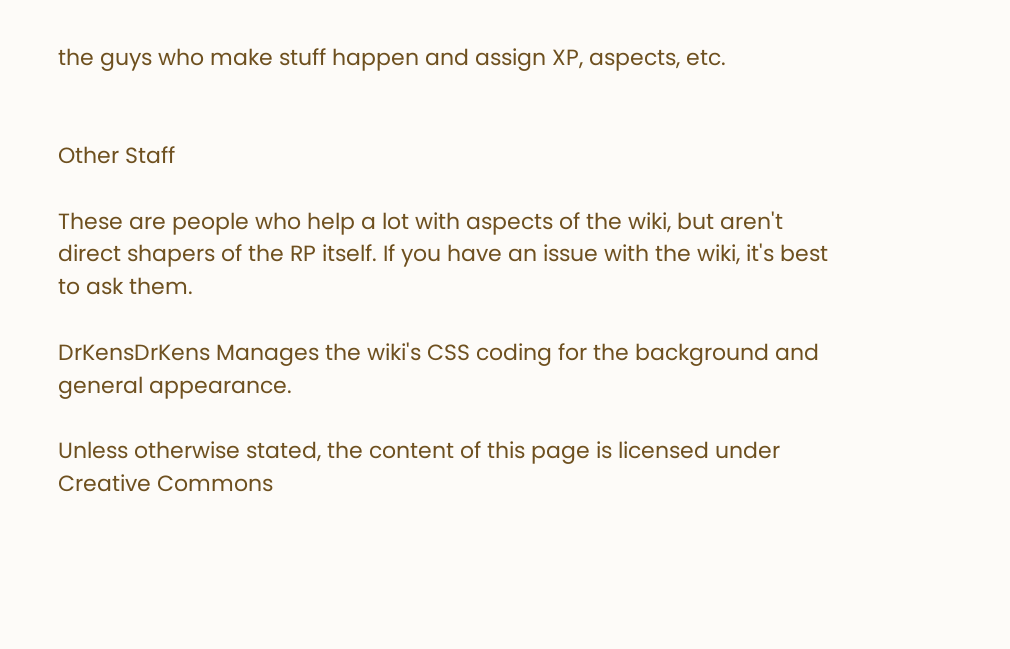the guys who make stuff happen and assign XP, aspects, etc.


Other Staff

These are people who help a lot with aspects of the wiki, but aren't direct shapers of the RP itself. If you have an issue with the wiki, it's best to ask them.

DrKensDrKens Manages the wiki's CSS coding for the background and general appearance.

Unless otherwise stated, the content of this page is licensed under Creative Commons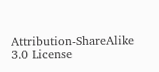Attribution-ShareAlike 3.0 License